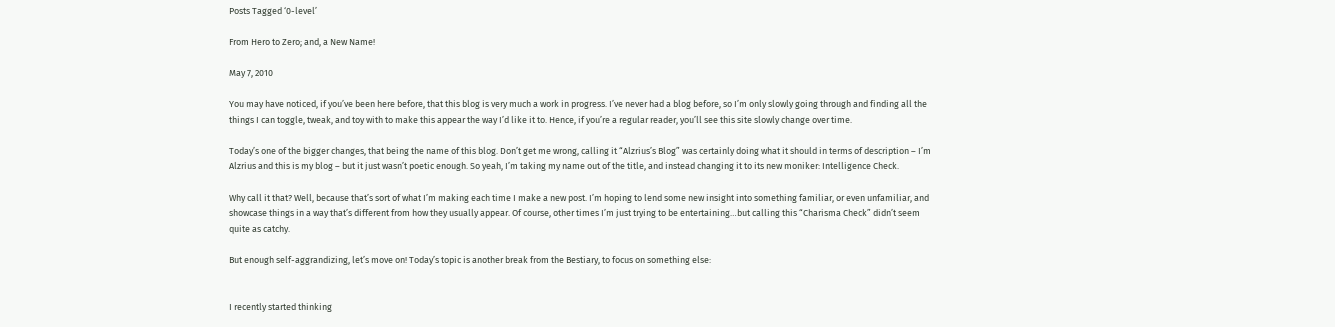Posts Tagged ‘0-level’

From Hero to Zero; and, a New Name!

May 7, 2010

You may have noticed, if you’ve been here before, that this blog is very much a work in progress. I’ve never had a blog before, so I’m only slowly going through and finding all the things I can toggle, tweak, and toy with to make this appear the way I’d like it to. Hence, if you’re a regular reader, you’ll see this site slowly change over time.

Today’s one of the bigger changes, that being the name of this blog. Don’t get me wrong, calling it “Alzrius’s Blog” was certainly doing what it should in terms of description – I’m Alzrius and this is my blog – but it just wasn’t poetic enough. So yeah, I’m taking my name out of the title, and instead changing it to its new moniker: Intelligence Check.

Why call it that? Well, because that’s sort of what I’m making each time I make a new post. I’m hoping to lend some new insight into something familiar, or even unfamiliar, and showcase things in a way that’s different from how they usually appear. Of course, other times I’m just trying to be entertaining…but calling this “Charisma Check” didn’t seem quite as catchy.

But enough self-aggrandizing, let’s move on! Today’s topic is another break from the Bestiary, to focus on something else:


I recently started thinking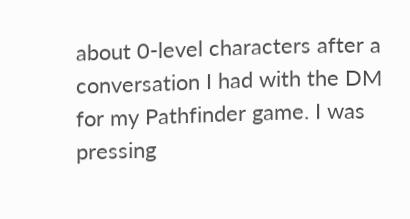about 0-level characters after a conversation I had with the DM for my Pathfinder game. I was pressing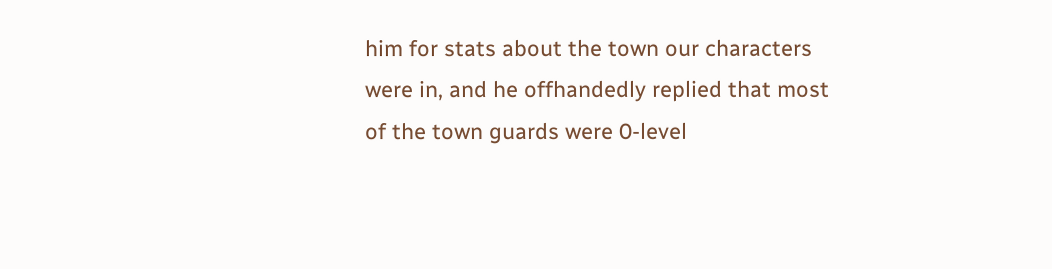him for stats about the town our characters were in, and he offhandedly replied that most of the town guards were 0-level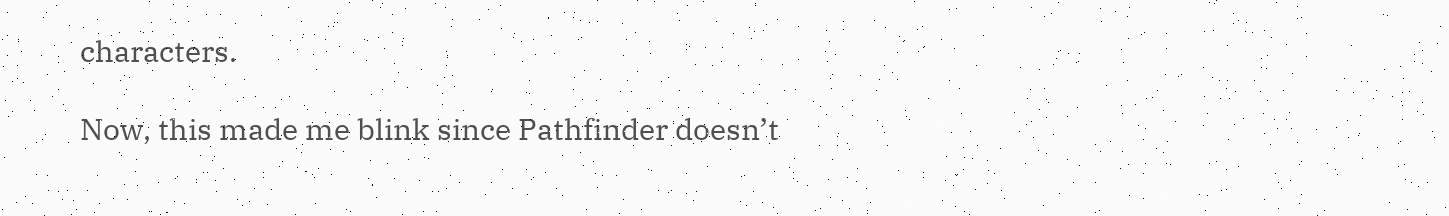characters.

Now, this made me blink since Pathfinder doesn’t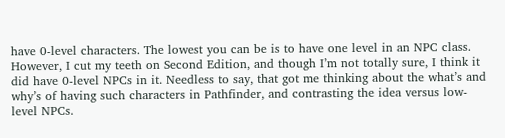have 0-level characters. The lowest you can be is to have one level in an NPC class. However, I cut my teeth on Second Edition, and though I’m not totally sure, I think it did have 0-level NPCs in it. Needless to say, that got me thinking about the what’s and why’s of having such characters in Pathfinder, and contrasting the idea versus low-level NPCs.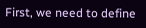First, we need to define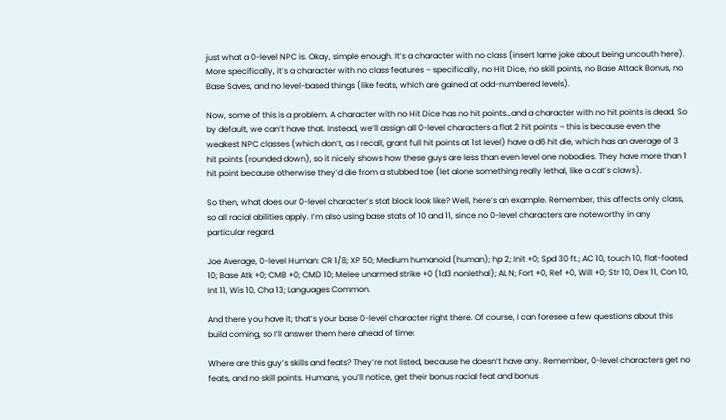just what a 0-level NPC is. Okay, simple enough. It’s a character with no class (insert lame joke about being uncouth here). More specifically, it’s a character with no class features – specifically, no Hit Dice, no skill points, no Base Attack Bonus, no Base Saves, and no level-based things (like feats, which are gained at odd-numbered levels).

Now, some of this is a problem. A character with no Hit Dice has no hit points…and a character with no hit points is dead. So by default, we can’t have that. Instead, we’ll assign all 0-level characters a flat 2 hit points – this is because even the weakest NPC classes (which don’t, as I recall, grant full hit points at 1st level) have a d6 hit die, which has an average of 3 hit points (rounded down), so it nicely shows how these guys are less than even level one nobodies. They have more than 1 hit point because otherwise they’d die from a stubbed toe (let alone something really lethal, like a cat’s claws).

So then, what does our 0-level character’s stat block look like? Well, here’s an example. Remember, this affects only class, so all racial abilities apply. I’m also using base stats of 10 and 11, since no 0-level characters are noteworthy in any particular regard.

Joe Average, 0-level Human: CR 1/8; XP 50; Medium humanoid (human); hp 2; Init +0; Spd 30 ft.; AC 10, touch 10, flat-footed 10; Base Atk +0; CMB +0; CMD 10; Melee unarmed strike +0 (1d3 nonlethal); AL N; Fort +0, Ref +0, Will +0; Str 10, Dex 11, Con 10, Int 11, Wis 10, Cha 13; Languages Common.

And there you have it; that’s your base 0-level character right there. Of course, I can foresee a few questions about this build coming, so I’ll answer them here ahead of time:

Where are this guy’s skills and feats? They’re not listed, because he doesn’t have any. Remember, 0-level characters get no feats, and no skill points. Humans, you’ll notice, get their bonus racial feat and bonus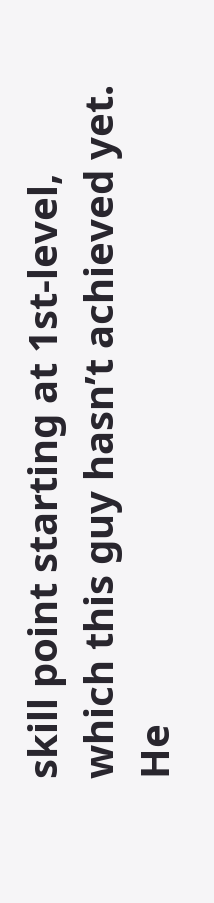skill point starting at 1st-level, which this guy hasn’t achieved yet. He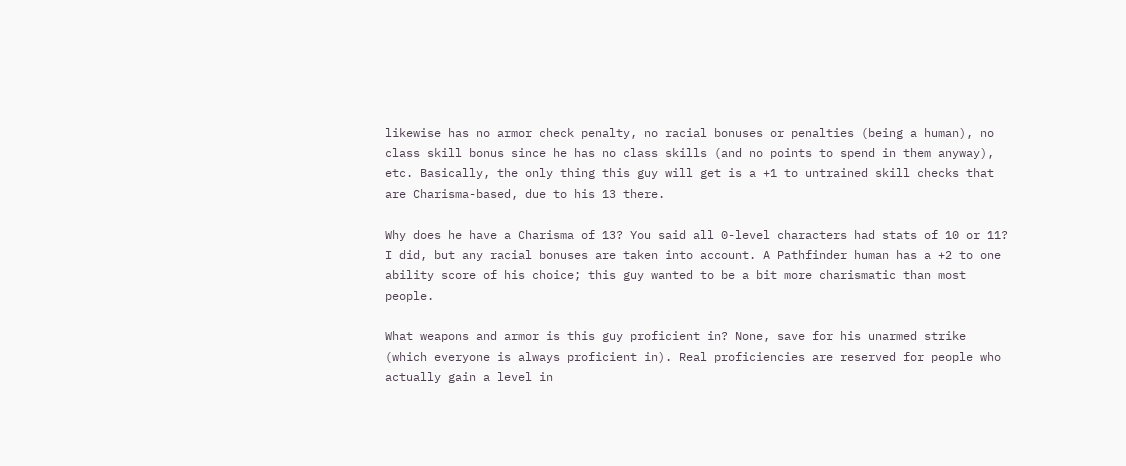likewise has no armor check penalty, no racial bonuses or penalties (being a human), no class skill bonus since he has no class skills (and no points to spend in them anyway), etc. Basically, the only thing this guy will get is a +1 to untrained skill checks that are Charisma-based, due to his 13 there.

Why does he have a Charisma of 13? You said all 0-level characters had stats of 10 or 11? I did, but any racial bonuses are taken into account. A Pathfinder human has a +2 to one ability score of his choice; this guy wanted to be a bit more charismatic than most people.

What weapons and armor is this guy proficient in? None, save for his unarmed strike (which everyone is always proficient in). Real proficiencies are reserved for people who actually gain a level in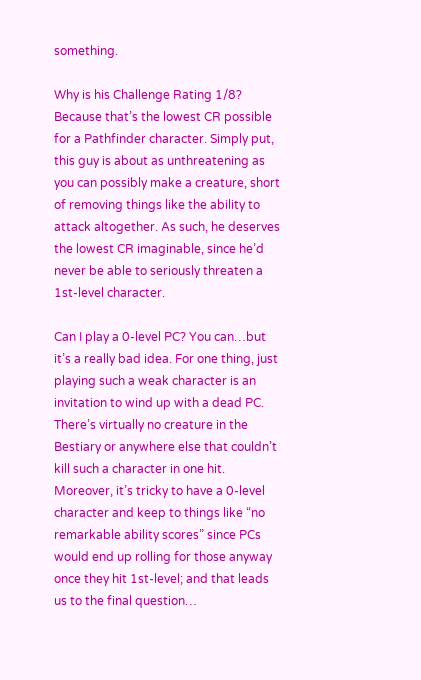something.

Why is his Challenge Rating 1/8? Because that’s the lowest CR possible for a Pathfinder character. Simply put, this guy is about as unthreatening as you can possibly make a creature, short of removing things like the ability to attack altogether. As such, he deserves the lowest CR imaginable, since he’d never be able to seriously threaten a 1st-level character.

Can I play a 0-level PC? You can…but it’s a really bad idea. For one thing, just playing such a weak character is an invitation to wind up with a dead PC. There’s virtually no creature in the Bestiary or anywhere else that couldn’t kill such a character in one hit. Moreover, it’s tricky to have a 0-level character and keep to things like “no remarkable ability scores” since PCs would end up rolling for those anyway once they hit 1st-level; and that leads us to the final question…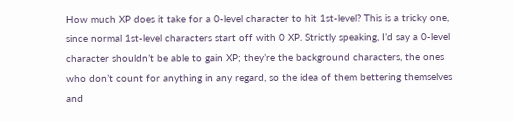How much XP does it take for a 0-level character to hit 1st-level? This is a tricky one, since normal 1st-level characters start off with 0 XP. Strictly speaking, I’d say a 0-level character shouldn’t be able to gain XP; they’re the background characters, the ones who don’t count for anything in any regard, so the idea of them bettering themselves and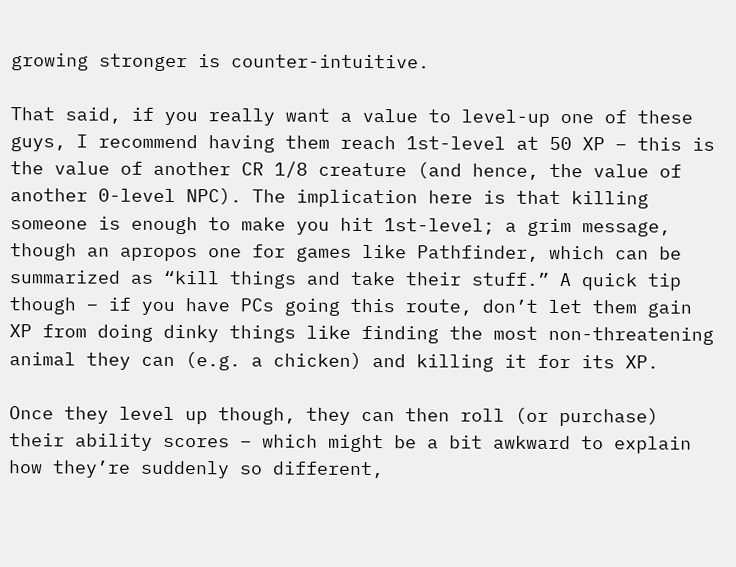growing stronger is counter-intuitive.

That said, if you really want a value to level-up one of these guys, I recommend having them reach 1st-level at 50 XP – this is the value of another CR 1/8 creature (and hence, the value of another 0-level NPC). The implication here is that killing someone is enough to make you hit 1st-level; a grim message, though an apropos one for games like Pathfinder, which can be summarized as “kill things and take their stuff.” A quick tip though – if you have PCs going this route, don’t let them gain XP from doing dinky things like finding the most non-threatening animal they can (e.g. a chicken) and killing it for its XP.

Once they level up though, they can then roll (or purchase) their ability scores – which might be a bit awkward to explain how they’re suddenly so different,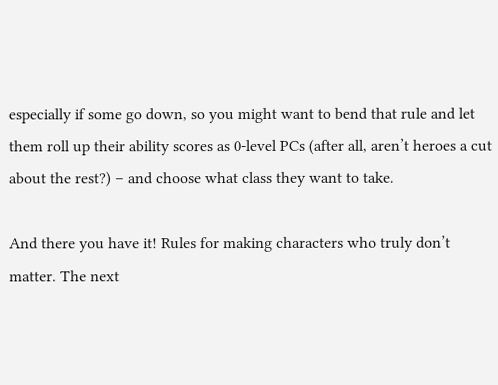especially if some go down, so you might want to bend that rule and let them roll up their ability scores as 0-level PCs (after all, aren’t heroes a cut about the rest?) – and choose what class they want to take.

And there you have it! Rules for making characters who truly don’t matter. The next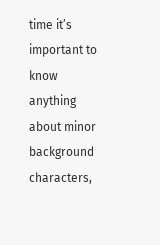time it’s important to know anything about minor background characters,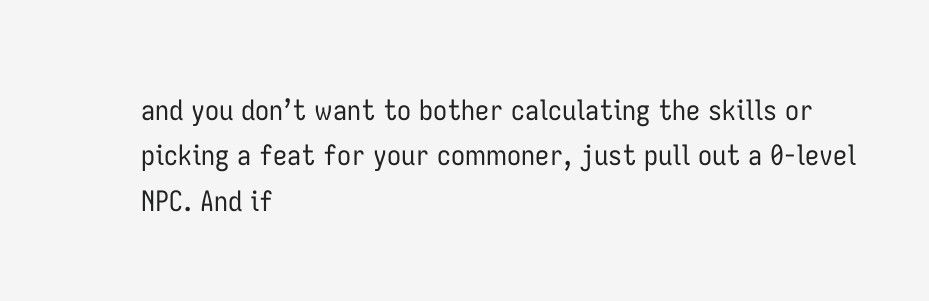and you don’t want to bother calculating the skills or picking a feat for your commoner, just pull out a 0-level NPC. And if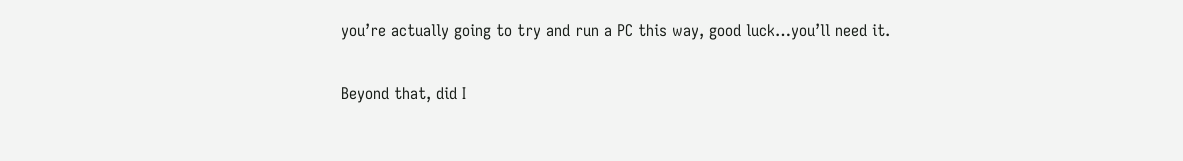you’re actually going to try and run a PC this way, good luck…you’ll need it.

Beyond that, did I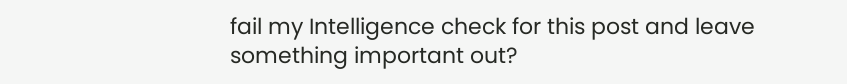fail my Intelligence check for this post and leave something important out?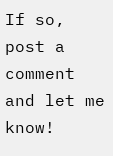If so, post a comment and let me know!